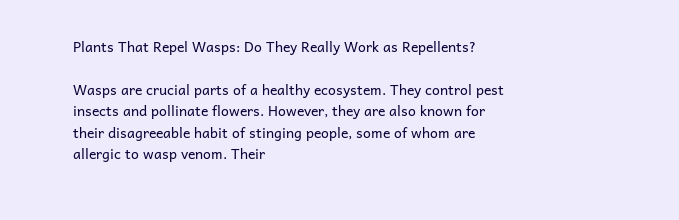Plants That Repel Wasps: Do They Really Work as Repellents?

Wasps are crucial parts of a healthy ecosystem. They control pest insects and pollinate flowers. However, they are also known for their disagreeable habit of stinging people, some of whom are allergic to wasp venom. Their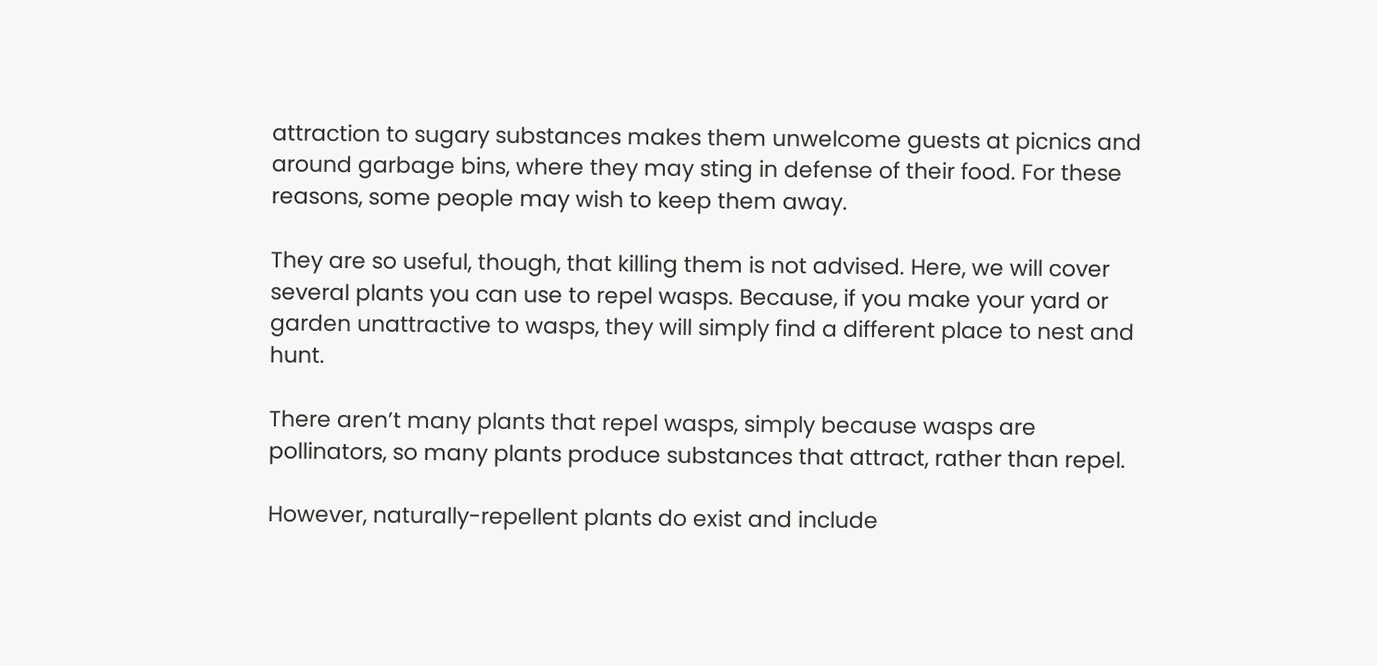attraction to sugary substances makes them unwelcome guests at picnics and around garbage bins, where they may sting in defense of their food. For these reasons, some people may wish to keep them away.

They are so useful, though, that killing them is not advised. Here, we will cover several plants you can use to repel wasps. Because, if you make your yard or garden unattractive to wasps, they will simply find a different place to nest and hunt.

There aren’t many plants that repel wasps, simply because wasps are pollinators, so many plants produce substances that attract, rather than repel.

However, naturally-repellent plants do exist and include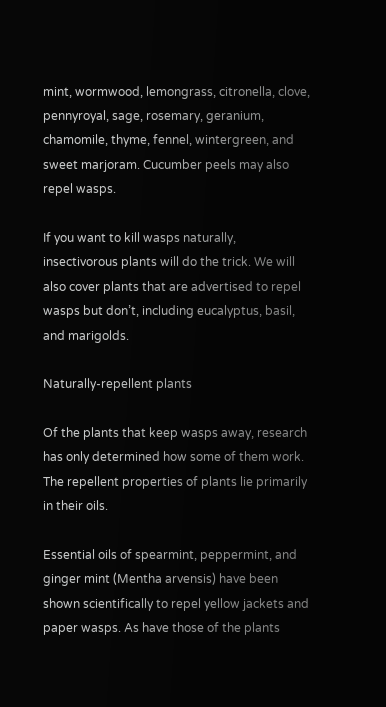mint, wormwood, lemongrass, citronella, clove, pennyroyal, sage, rosemary, geranium, chamomile, thyme, fennel, wintergreen, and sweet marjoram. Cucumber peels may also repel wasps.

If you want to kill wasps naturally, insectivorous plants will do the trick. We will also cover plants that are advertised to repel wasps but don’t, including eucalyptus, basil, and marigolds.

Naturally-repellent plants

Of the plants that keep wasps away, research has only determined how some of them work. The repellent properties of plants lie primarily in their oils.

Essential oils of spearmint, peppermint, and ginger mint (Mentha arvensis) have been shown scientifically to repel yellow jackets and paper wasps. As have those of the plants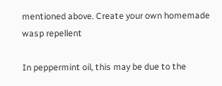mentioned above. Create your own homemade wasp repellent

In peppermint oil, this may be due to the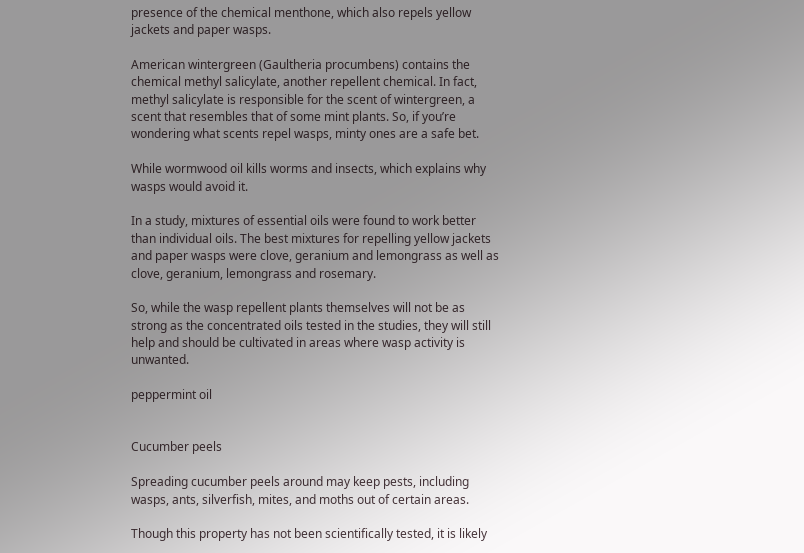presence of the chemical menthone, which also repels yellow jackets and paper wasps.

American wintergreen (Gaultheria procumbens) contains the chemical methyl salicylate, another repellent chemical. In fact, methyl salicylate is responsible for the scent of wintergreen, a scent that resembles that of some mint plants. So, if you’re wondering what scents repel wasps, minty ones are a safe bet.

While wormwood oil kills worms and insects, which explains why wasps would avoid it.

In a study, mixtures of essential oils were found to work better than individual oils. The best mixtures for repelling yellow jackets and paper wasps were clove, geranium and lemongrass as well as clove, geranium, lemongrass and rosemary.

So, while the wasp repellent plants themselves will not be as strong as the concentrated oils tested in the studies, they will still help and should be cultivated in areas where wasp activity is unwanted.

peppermint oil


Cucumber peels

Spreading cucumber peels around may keep pests, including wasps, ants, silverfish, mites, and moths out of certain areas.

Though this property has not been scientifically tested, it is likely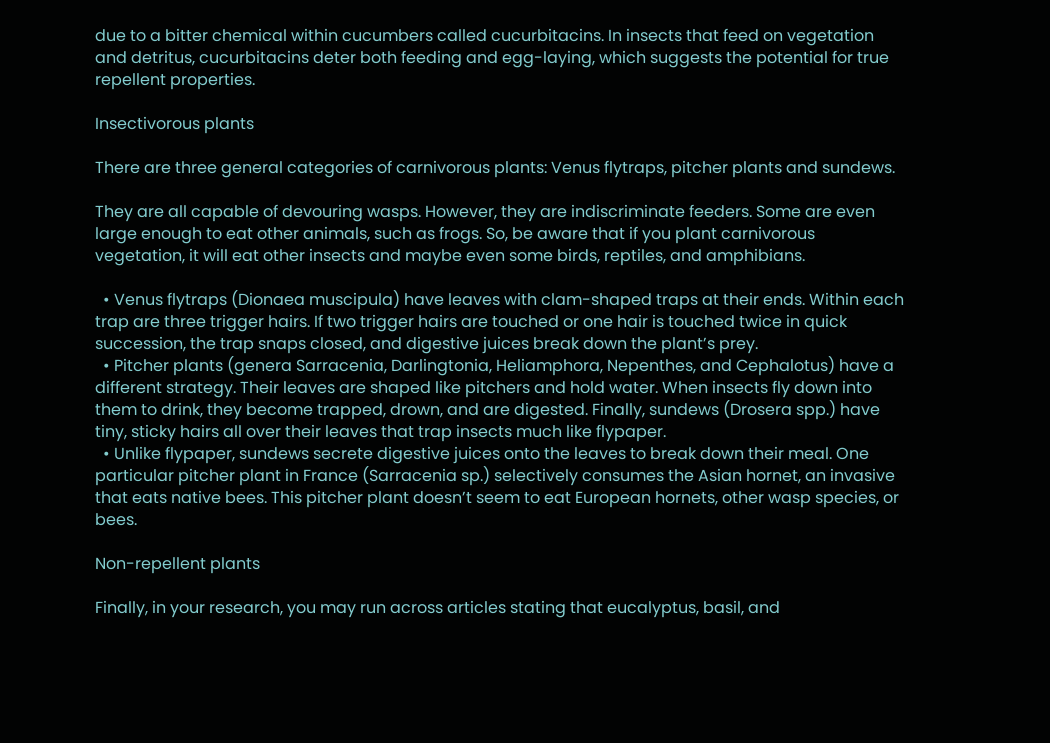due to a bitter chemical within cucumbers called cucurbitacins. In insects that feed on vegetation and detritus, cucurbitacins deter both feeding and egg-laying, which suggests the potential for true repellent properties.

Insectivorous plants

There are three general categories of carnivorous plants: Venus flytraps, pitcher plants and sundews.

They are all capable of devouring wasps. However, they are indiscriminate feeders. Some are even large enough to eat other animals, such as frogs. So, be aware that if you plant carnivorous vegetation, it will eat other insects and maybe even some birds, reptiles, and amphibians.

  • Venus flytraps (Dionaea muscipula) have leaves with clam-shaped traps at their ends. Within each trap are three trigger hairs. If two trigger hairs are touched or one hair is touched twice in quick succession, the trap snaps closed, and digestive juices break down the plant’s prey.
  • Pitcher plants (genera Sarracenia, Darlingtonia, Heliamphora, Nepenthes, and Cephalotus) have a different strategy. Their leaves are shaped like pitchers and hold water. When insects fly down into them to drink, they become trapped, drown, and are digested. Finally, sundews (Drosera spp.) have tiny, sticky hairs all over their leaves that trap insects much like flypaper.
  • Unlike flypaper, sundews secrete digestive juices onto the leaves to break down their meal. One particular pitcher plant in France (Sarracenia sp.) selectively consumes the Asian hornet, an invasive that eats native bees. This pitcher plant doesn’t seem to eat European hornets, other wasp species, or bees.

Non-repellent plants

Finally, in your research, you may run across articles stating that eucalyptus, basil, and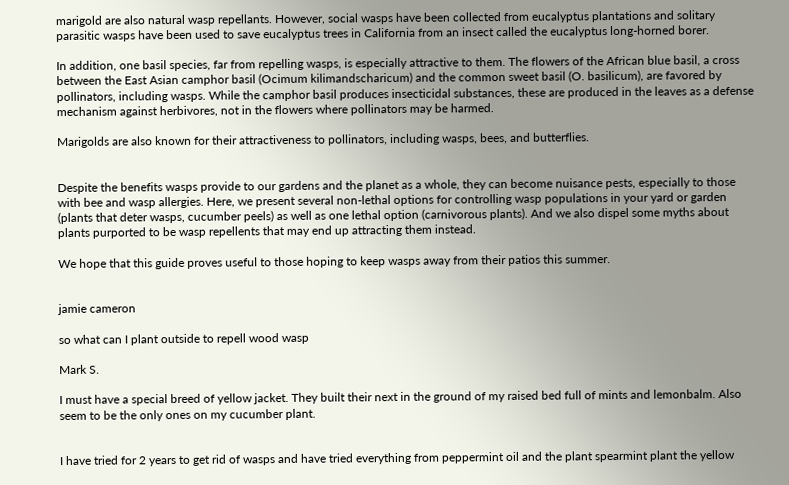marigold are also natural wasp repellants. However, social wasps have been collected from eucalyptus plantations and solitary parasitic wasps have been used to save eucalyptus trees in California from an insect called the eucalyptus long-horned borer.

In addition, one basil species, far from repelling wasps, is especially attractive to them. The flowers of the African blue basil, a cross between the East Asian camphor basil (Ocimum kilimandscharicum) and the common sweet basil (O. basilicum), are favored by pollinators, including wasps. While the camphor basil produces insecticidal substances, these are produced in the leaves as a defense mechanism against herbivores, not in the flowers where pollinators may be harmed.

Marigolds are also known for their attractiveness to pollinators, including wasps, bees, and butterflies.


Despite the benefits wasps provide to our gardens and the planet as a whole, they can become nuisance pests, especially to those with bee and wasp allergies. Here, we present several non-lethal options for controlling wasp populations in your yard or garden (plants that deter wasps, cucumber peels) as well as one lethal option (carnivorous plants). And we also dispel some myths about plants purported to be wasp repellents that may end up attracting them instead.

We hope that this guide proves useful to those hoping to keep wasps away from their patios this summer.


jamie cameron

so what can I plant outside to repell wood wasp

Mark S.

I must have a special breed of yellow jacket. They built their next in the ground of my raised bed full of mints and lemonbalm. Also seem to be the only ones on my cucumber plant.


I have tried for 2 years to get rid of wasps and have tried everything from peppermint oil and the plant spearmint plant the yellow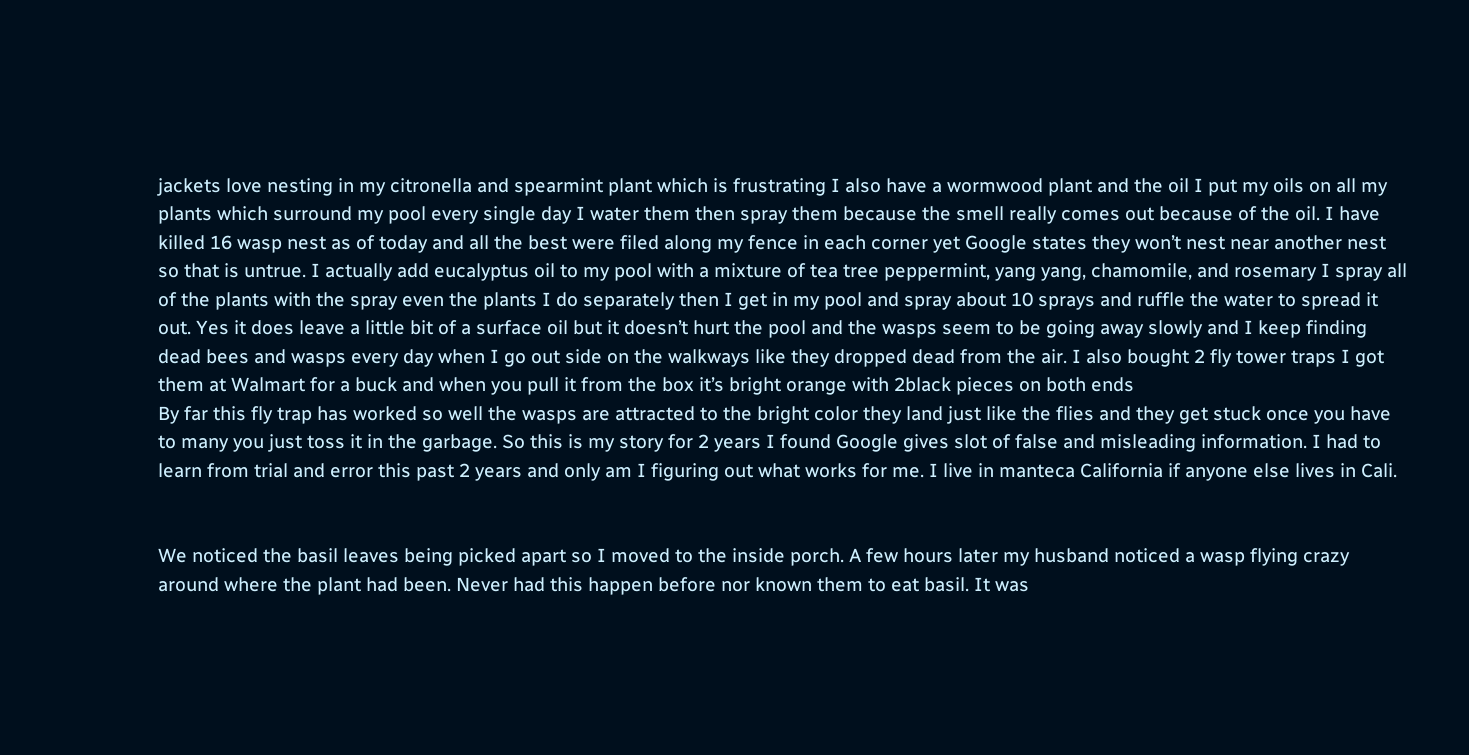jackets love nesting in my citronella and spearmint plant which is frustrating I also have a wormwood plant and the oil I put my oils on all my plants which surround my pool every single day I water them then spray them because the smell really comes out because of the oil. I have killed 16 wasp nest as of today and all the best were filed along my fence in each corner yet Google states they won’t nest near another nest so that is untrue. I actually add eucalyptus oil to my pool with a mixture of tea tree peppermint, yang yang, chamomile, and rosemary I spray all of the plants with the spray even the plants I do separately then I get in my pool and spray about 10 sprays and ruffle the water to spread it out. Yes it does leave a little bit of a surface oil but it doesn’t hurt the pool and the wasps seem to be going away slowly and I keep finding dead bees and wasps every day when I go out side on the walkways like they dropped dead from the air. I also bought 2 fly tower traps I got them at Walmart for a buck and when you pull it from the box it’s bright orange with 2black pieces on both ends
By far this fly trap has worked so well the wasps are attracted to the bright color they land just like the flies and they get stuck once you have to many you just toss it in the garbage. So this is my story for 2 years I found Google gives slot of false and misleading information. I had to learn from trial and error this past 2 years and only am I figuring out what works for me. I live in manteca California if anyone else lives in Cali.


We noticed the basil leaves being picked apart so I moved to the inside porch. A few hours later my husband noticed a wasp flying crazy around where the plant had been. Never had this happen before nor known them to eat basil. It was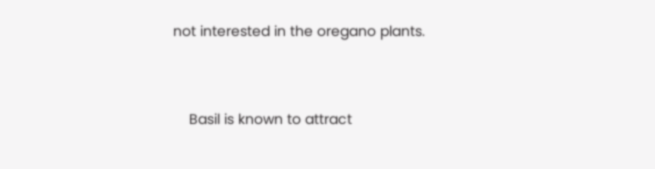not interested in the oregano plants.


    Basil is known to attract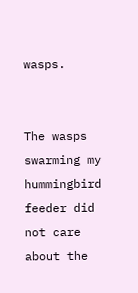wasps.


The wasps swarming my hummingbird feeder did not care about the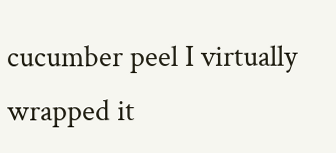cucumber peel I virtually wrapped it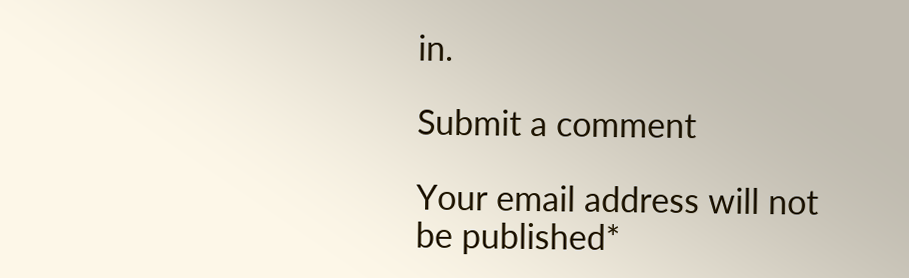in.

Submit a comment

Your email address will not be published*